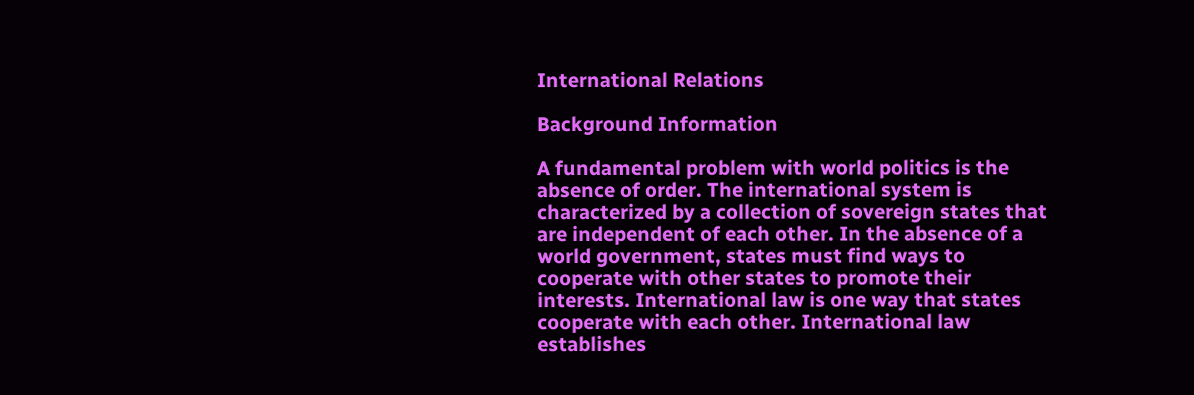International Relations

Background Information

A fundamental problem with world politics is the absence of order. The international system is characterized by a collection of sovereign states that are independent of each other. In the absence of a world government, states must find ways to cooperate with other states to promote their interests. International law is one way that states cooperate with each other. International law establishes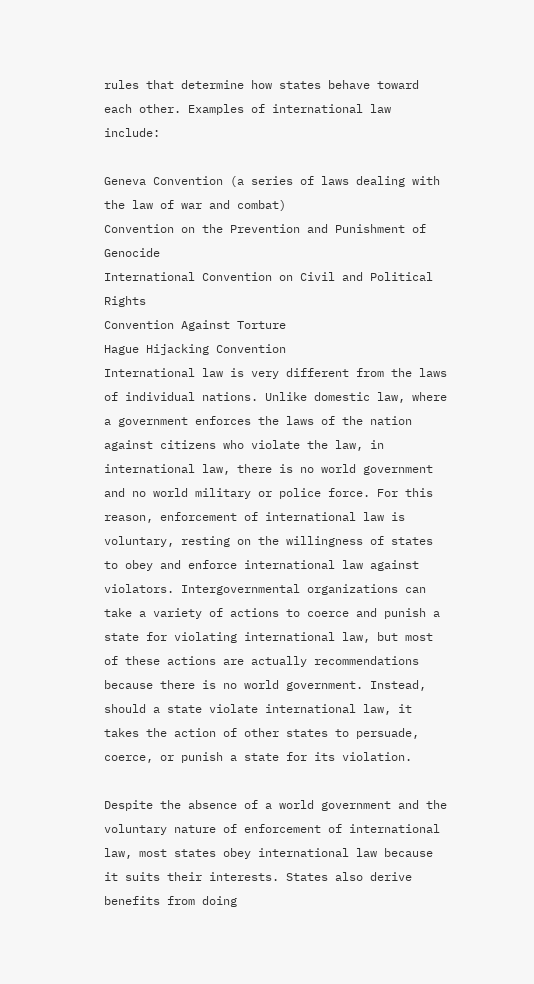rules that determine how states behave toward each other. Examples of international law include:

Geneva Convention (a series of laws dealing with the law of war and combat)
Convention on the Prevention and Punishment of Genocide
International Convention on Civil and Political Rights
Convention Against Torture
Hague Hijacking Convention
International law is very different from the laws of individual nations. Unlike domestic law, where a government enforces the laws of the nation against citizens who violate the law, in international law, there is no world government and no world military or police force. For this reason, enforcement of international law is voluntary, resting on the willingness of states to obey and enforce international law against violators. Intergovernmental organizations can take a variety of actions to coerce and punish a state for violating international law, but most of these actions are actually recommendations because there is no world government. Instead, should a state violate international law, it takes the action of other states to persuade, coerce, or punish a state for its violation.

Despite the absence of a world government and the voluntary nature of enforcement of international law, most states obey international law because it suits their interests. States also derive benefits from doing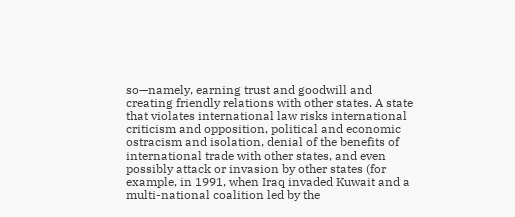so—namely, earning trust and goodwill and creating friendly relations with other states. A state that violates international law risks international criticism and opposition, political and economic ostracism and isolation, denial of the benefits of international trade with other states, and even possibly attack or invasion by other states (for example, in 1991, when Iraq invaded Kuwait and a multi-national coalition led by the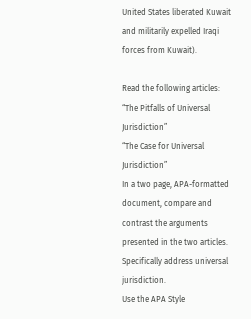United States liberated Kuwait and militarily expelled Iraqi forces from Kuwait).

Read the following articles:
“The Pitfalls of Universal Jurisdiction”
“The Case for Universal Jurisdiction”
In a two page, APA-formatted document, compare and contrast the arguments presented in the two articles. Specifically address universal jurisdiction.
Use the APA Style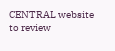CENTRAL website to review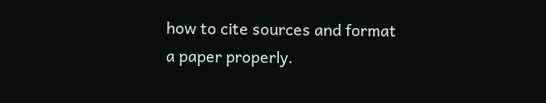how to cite sources and format a paper properly.